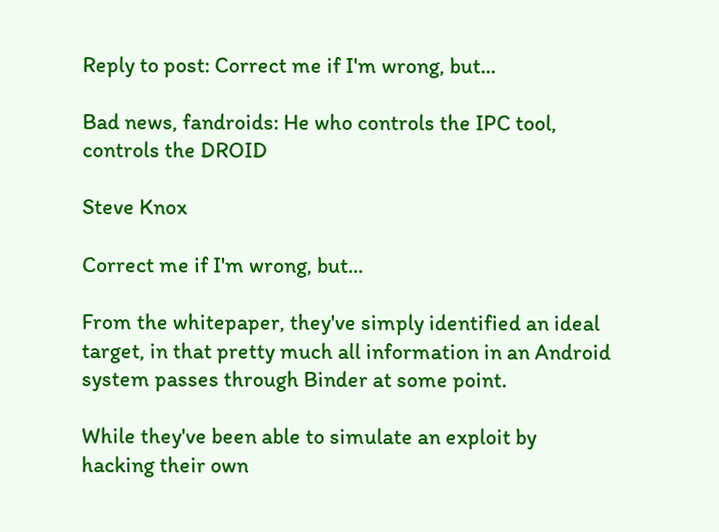Reply to post: Correct me if I'm wrong, but...

Bad news, fandroids: He who controls the IPC tool, controls the DROID

Steve Knox

Correct me if I'm wrong, but...

From the whitepaper, they've simply identified an ideal target, in that pretty much all information in an Android system passes through Binder at some point.

While they've been able to simulate an exploit by hacking their own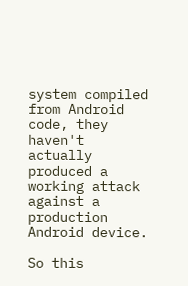system compiled from Android code, they haven't actually produced a working attack against a production Android device.

So this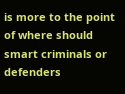is more to the point of where should smart criminals or defenders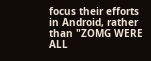focus their efforts in Android, rather than "ZOMG WERE ALL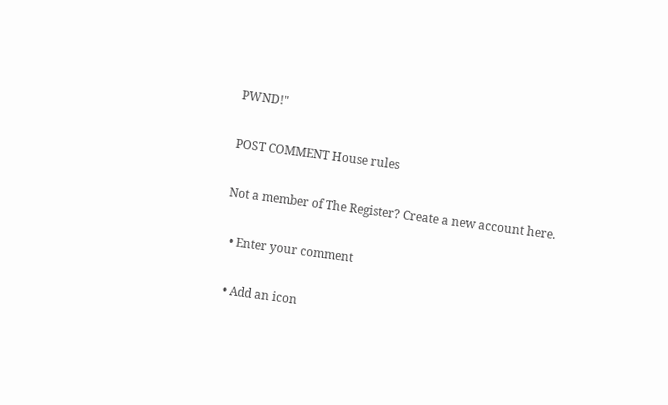PWND!"

POST COMMENT House rules

Not a member of The Register? Create a new account here.

  • Enter your comment

  • Add an icon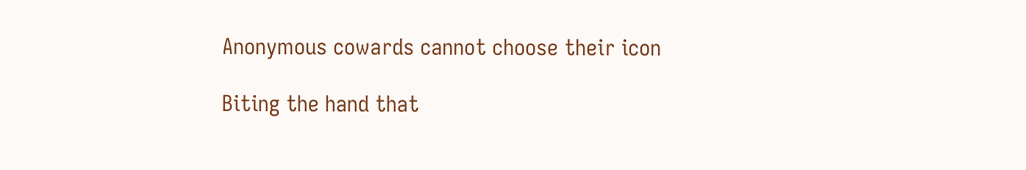Anonymous cowards cannot choose their icon

Biting the hand that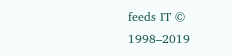feeds IT © 1998–2019